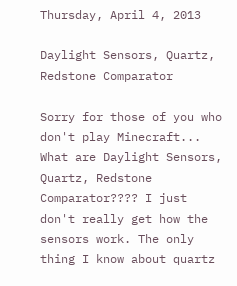Thursday, April 4, 2013

Daylight Sensors, Quartz, Redstone Comparator

Sorry for those of you who don't play Minecraft...
What are Daylight Sensors, Quartz, Redstone Comparator???? I just don't really get how the sensors work. The only thing I know about quartz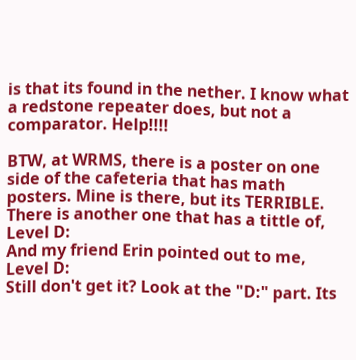is that its found in the nether. I know what a redstone repeater does, but not a comparator. Help!!!!

BTW, at WRMS, there is a poster on one side of the cafeteria that has math posters. Mine is there, but its TERRIBLE. There is another one that has a tittle of,
Level D:
And my friend Erin pointed out to me,
Level D:
Still don't get it? Look at the "D:" part. Its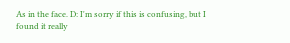As in the face. D: I'm sorry if this is confusing, but I found it really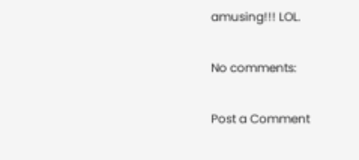amusing!!! LOL.

No comments:

Post a Comment